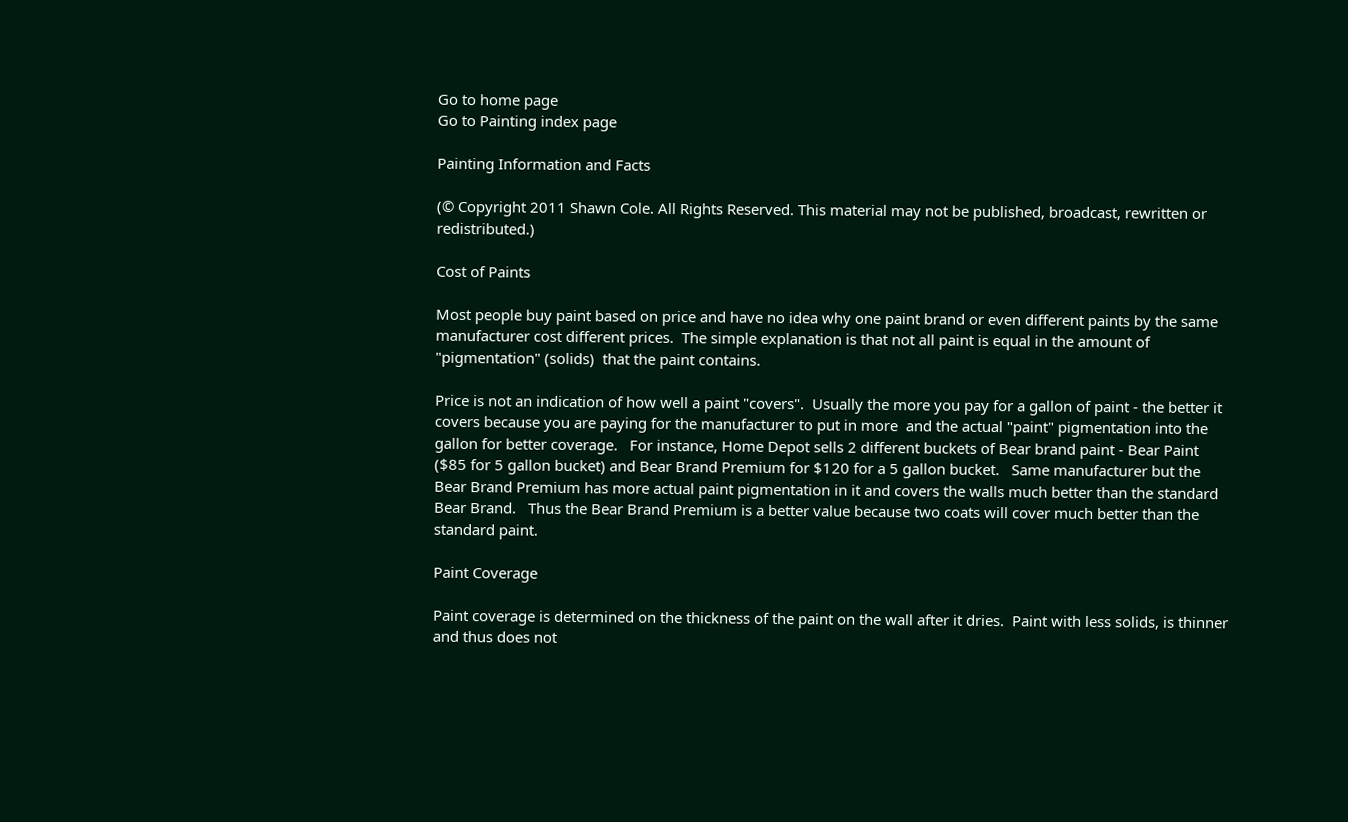Go to home page
Go to Painting index page

Painting Information and Facts

(© Copyright 2011 Shawn Cole. All Rights Reserved. This material may not be published, broadcast, rewritten or redistributed.)

Cost of Paints

Most people buy paint based on price and have no idea why one paint brand or even different paints by the same manufacturer cost different prices.  The simple explanation is that not all paint is equal in the amount of "pigmentation" (solids)  that the paint contains.

Price is not an indication of how well a paint "covers".  Usually the more you pay for a gallon of paint - the better it covers because you are paying for the manufacturer to put in more  and the actual "paint" pigmentation into the gallon for better coverage.   For instance, Home Depot sells 2 different buckets of Bear brand paint - Bear Paint  ($85 for 5 gallon bucket) and Bear Brand Premium for $120 for a 5 gallon bucket.   Same manufacturer but the Bear Brand Premium has more actual paint pigmentation in it and covers the walls much better than the standard Bear Brand.   Thus the Bear Brand Premium is a better value because two coats will cover much better than the standard paint.

Paint Coverage

Paint coverage is determined on the thickness of the paint on the wall after it dries.  Paint with less solids, is thinner and thus does not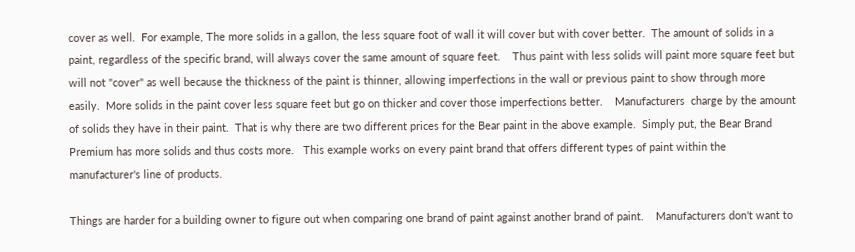cover as well.  For example, The more solids in a gallon, the less square foot of wall it will cover but with cover better.  The amount of solids in a paint, regardless of the specific brand, will always cover the same amount of square feet.    Thus paint with less solids will paint more square feet but will not "cover" as well because the thickness of the paint is thinner, allowing imperfections in the wall or previous paint to show through more easily.  More solids in the paint cover less square feet but go on thicker and cover those imperfections better.    Manufacturers  charge by the amount of solids they have in their paint.  That is why there are two different prices for the Bear paint in the above example.  Simply put, the Bear Brand Premium has more solids and thus costs more.   This example works on every paint brand that offers different types of paint within the manufacturer's line of products.

Things are harder for a building owner to figure out when comparing one brand of paint against another brand of paint.    Manufacturers don't want to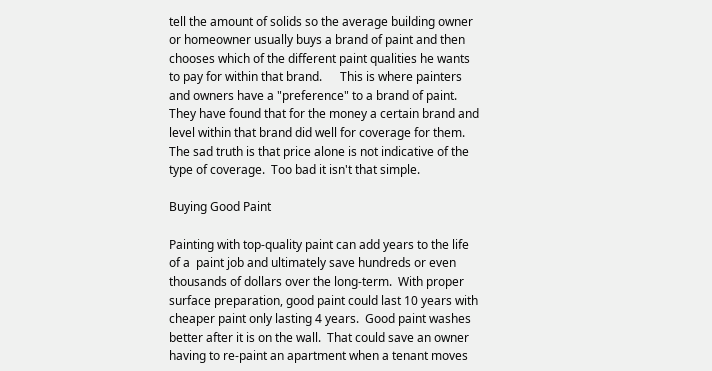tell the amount of solids so the average building owner or homeowner usually buys a brand of paint and then chooses which of the different paint qualities he wants to pay for within that brand.      This is where painters and owners have a "preference" to a brand of paint.  They have found that for the money a certain brand and level within that brand did well for coverage for them.  The sad truth is that price alone is not indicative of the type of coverage.  Too bad it isn't that simple.

Buying Good Paint

Painting with top-quality paint can add years to the life of a  paint job and ultimately save hundreds or even thousands of dollars over the long-term.  With proper surface preparation, good paint could last 10 years with cheaper paint only lasting 4 years.  Good paint washes better after it is on the wall.  That could save an owner having to re-paint an apartment when a tenant moves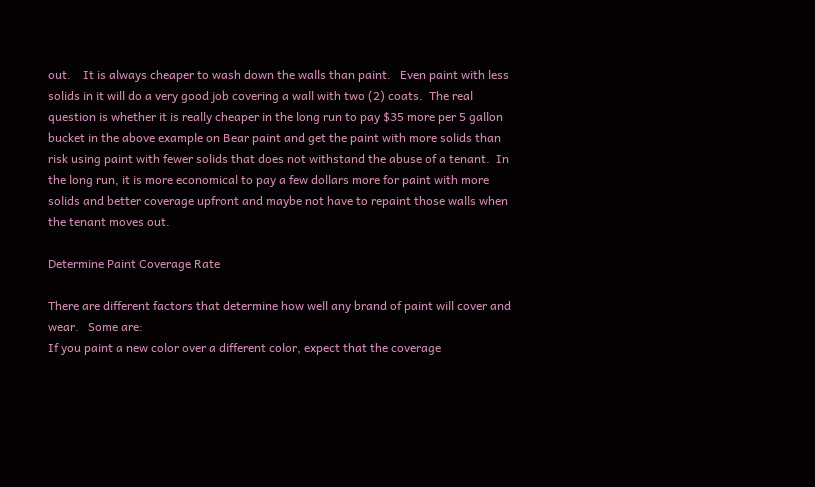out.    It is always cheaper to wash down the walls than paint.   Even paint with less solids in it will do a very good job covering a wall with two (2) coats.  The real question is whether it is really cheaper in the long run to pay $35 more per 5 gallon bucket in the above example on Bear paint and get the paint with more solids than risk using paint with fewer solids that does not withstand the abuse of a tenant.  In the long run, it is more economical to pay a few dollars more for paint with more solids and better coverage upfront and maybe not have to repaint those walls when the tenant moves out.

Determine Paint Coverage Rate

There are different factors that determine how well any brand of paint will cover and wear.   Some are:
If you paint a new color over a different color, expect that the coverage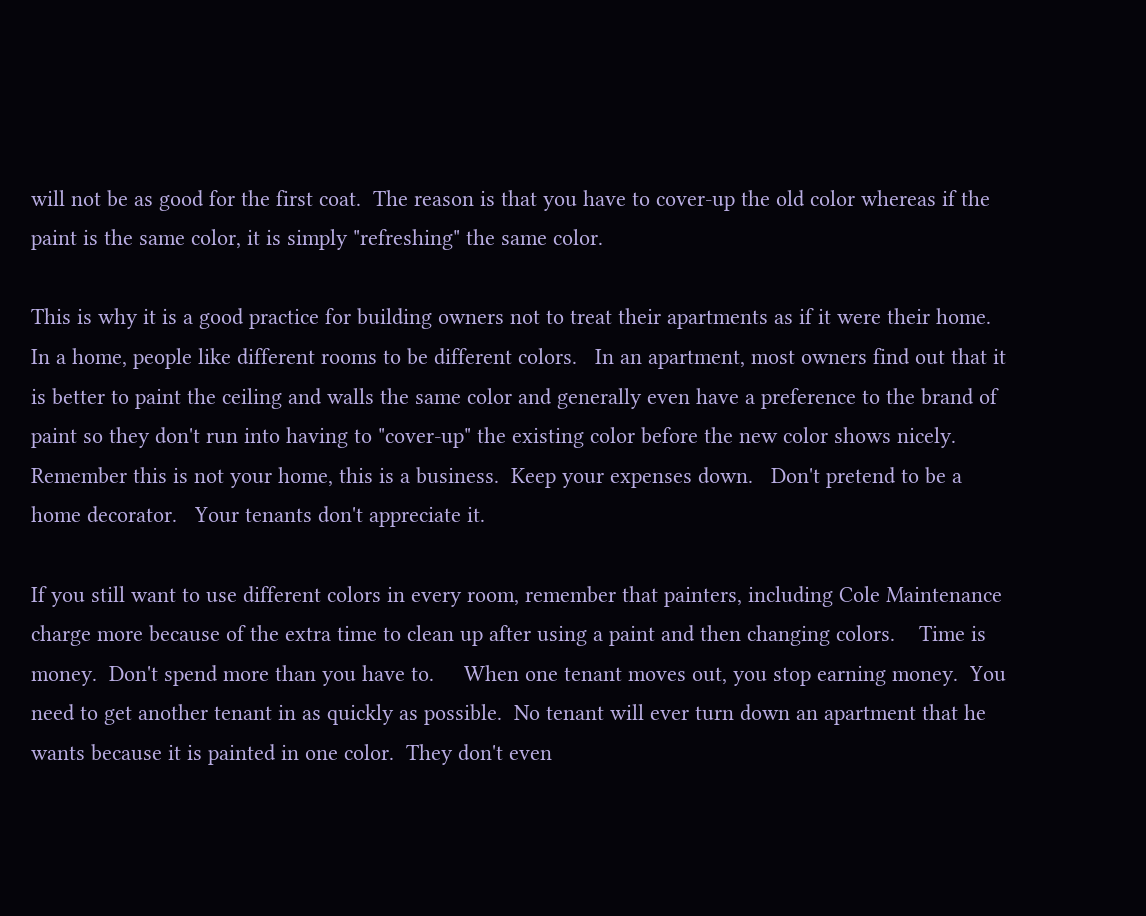will not be as good for the first coat.  The reason is that you have to cover-up the old color whereas if the paint is the same color, it is simply "refreshing" the same color.

This is why it is a good practice for building owners not to treat their apartments as if it were their home.   In a home, people like different rooms to be different colors.   In an apartment, most owners find out that it is better to paint the ceiling and walls the same color and generally even have a preference to the brand of paint so they don't run into having to "cover-up" the existing color before the new color shows nicely.  Remember this is not your home, this is a business.  Keep your expenses down.   Don't pretend to be a home decorator.   Your tenants don't appreciate it.

If you still want to use different colors in every room, remember that painters, including Cole Maintenance charge more because of the extra time to clean up after using a paint and then changing colors.    Time is money.  Don't spend more than you have to.     When one tenant moves out, you stop earning money.  You need to get another tenant in as quickly as possible.  No tenant will ever turn down an apartment that he wants because it is painted in one color.  They don't even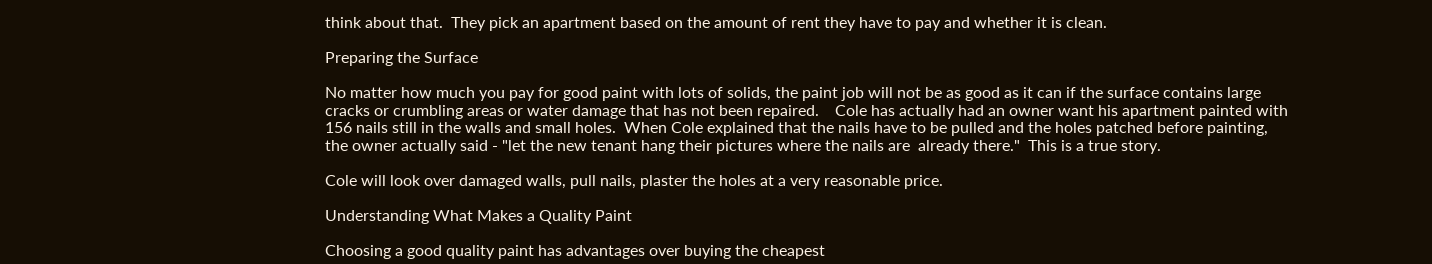think about that.  They pick an apartment based on the amount of rent they have to pay and whether it is clean.

Preparing the Surface

No matter how much you pay for good paint with lots of solids, the paint job will not be as good as it can if the surface contains large cracks or crumbling areas or water damage that has not been repaired.    Cole has actually had an owner want his apartment painted with 156 nails still in the walls and small holes.  When Cole explained that the nails have to be pulled and the holes patched before painting, the owner actually said - "let the new tenant hang their pictures where the nails are  already there."  This is a true story.

Cole will look over damaged walls, pull nails, plaster the holes at a very reasonable price.

Understanding What Makes a Quality Paint

Choosing a good quality paint has advantages over buying the cheapest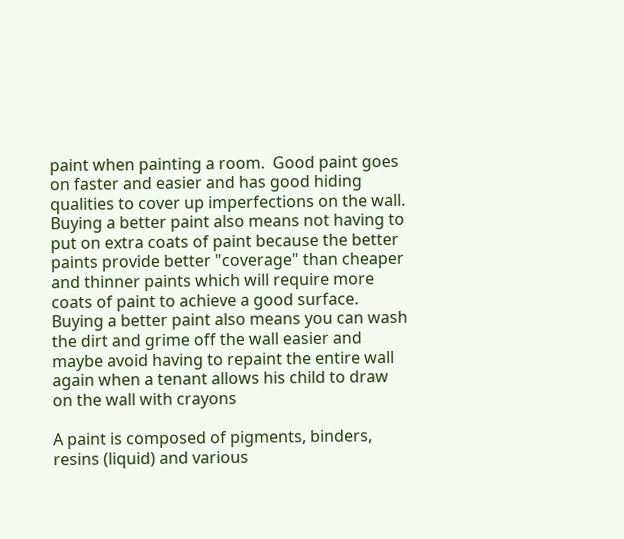paint when painting a room.  Good paint goes on faster and easier and has good hiding qualities to cover up imperfections on the wall.  Buying a better paint also means not having to put on extra coats of paint because the better paints provide better "coverage" than cheaper and thinner paints which will require more coats of paint to achieve a good surface.  Buying a better paint also means you can wash the dirt and grime off the wall easier and maybe avoid having to repaint the entire wall again when a tenant allows his child to draw on the wall with crayons

A paint is composed of pigments, binders, resins (liquid) and various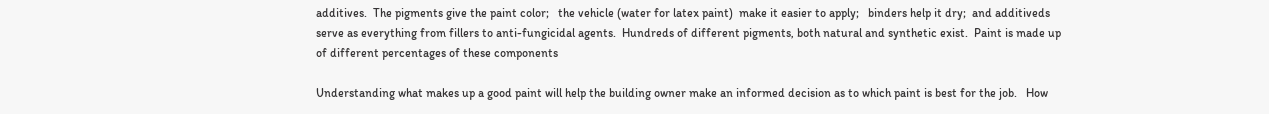additives.  The pigments give the paint color;   the vehicle (water for latex paint)  make it easier to apply;   binders help it dry;  and additiveds serve as everything from fillers to anti-fungicidal agents.  Hundreds of different pigments, both natural and synthetic exist.  Paint is made up of different percentages of these components

Understanding what makes up a good paint will help the building owner make an informed decision as to which paint is best for the job.   How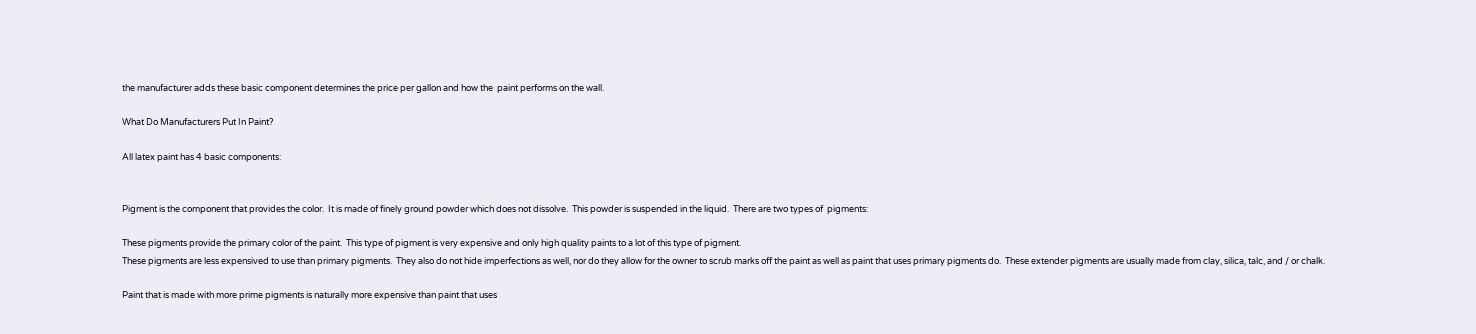the manufacturer adds these basic component determines the price per gallon and how the  paint performs on the wall.

What Do Manufacturers Put In Paint?

All latex paint has 4 basic components:


Pigment is the component that provides the color.  It is made of finely ground powder which does not dissolve.  This powder is suspended in the liquid.  There are two types of  pigments:

These pigments provide the primary color of the paint.  This type of pigment is very expensive and only high quality paints to a lot of this type of pigment.
These pigments are less expensived to use than primary pigments.  They also do not hide imperfections as well, nor do they allow for the owner to scrub marks off the paint as well as paint that uses primary pigments do.  These extender pigments are usually made from clay, silica, talc, and / or chalk.

Paint that is made with more prime pigments is naturally more expensive than paint that uses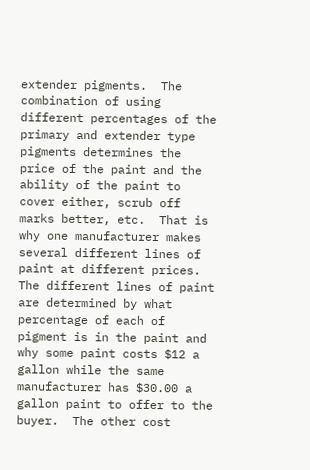extender pigments.  The combination of using different percentages of the primary and extender type pigments determines the price of the paint and the ability of the paint to cover either, scrub off marks better, etc.  That is why one manufacturer makes  several different lines of paint at different prices.  The different lines of paint are determined by what percentage of each of pigment is in the paint and why some paint costs $12 a gallon while the same manufacturer has $30.00 a gallon paint to offer to the buyer.  The other cost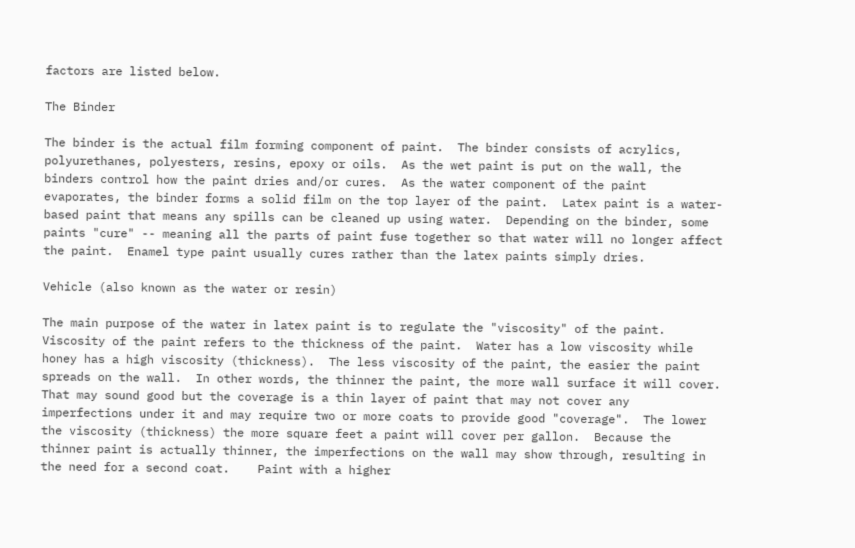factors are listed below.

The Binder

The binder is the actual film forming component of paint.  The binder consists of acrylics, polyurethanes, polyesters, resins, epoxy or oils.  As the wet paint is put on the wall, the binders control how the paint dries and/or cures.  As the water component of the paint evaporates, the binder forms a solid film on the top layer of the paint.  Latex paint is a water-based paint that means any spills can be cleaned up using water.  Depending on the binder, some paints "cure" -- meaning all the parts of paint fuse together so that water will no longer affect the paint.  Enamel type paint usually cures rather than the latex paints simply dries.

Vehicle (also known as the water or resin)

The main purpose of the water in latex paint is to regulate the "viscosity" of the paint.  Viscosity of the paint refers to the thickness of the paint.  Water has a low viscosity while honey has a high viscosity (thickness).  The less viscosity of the paint, the easier the paint spreads on the wall.  In other words, the thinner the paint, the more wall surface it will cover. That may sound good but the coverage is a thin layer of paint that may not cover any imperfections under it and may require two or more coats to provide good "coverage".  The lower the viscosity (thickness) the more square feet a paint will cover per gallon.  Because the thinner paint is actually thinner, the imperfections on the wall may show through, resulting in the need for a second coat.    Paint with a higher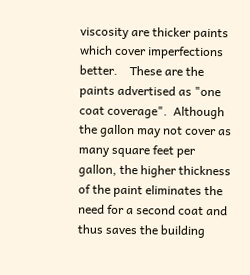viscosity are thicker paints which cover imperfections better.    These are the paints advertised as "one coat coverage".  Although the gallon may not cover as many square feet per gallon, the higher thickness of the paint eliminates the need for a second coat and thus saves the building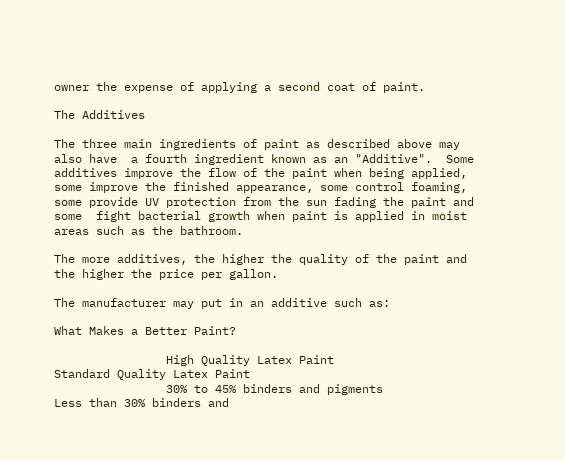owner the expense of applying a second coat of paint.

The Additives

The three main ingredients of paint as described above may also have  a fourth ingredient known as an "Additive".  Some additives improve the flow of the paint when being applied, some improve the finished appearance, some control foaming, some provide UV protection from the sun fading the paint and some  fight bacterial growth when paint is applied in moist areas such as the bathroom.

The more additives, the higher the quality of the paint and the higher the price per gallon.

The manufacturer may put in an additive such as:

What Makes a Better Paint?

                High Quality Latex Paint                      Standard Quality Latex Paint
                30% to 45% binders and pigments                    Less than 30% binders and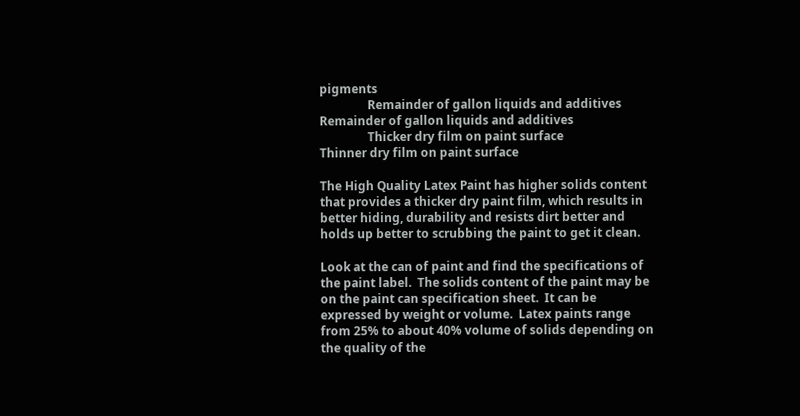pigments
                Remainder of gallon liquids and additives           Remainder of gallon liquids and additives
                Thicker dry film on paint surface                        Thinner dry film on paint surface

The High Quality Latex Paint has higher solids content that provides a thicker dry paint film, which results in better hiding, durability and resists dirt better and holds up better to scrubbing the paint to get it clean.

Look at the can of paint and find the specifications of the paint label.  The solids content of the paint may be on the paint can specification sheet.  It can be expressed by weight or volume.  Latex paints range from 25% to about 40% volume of solids depending on the quality of the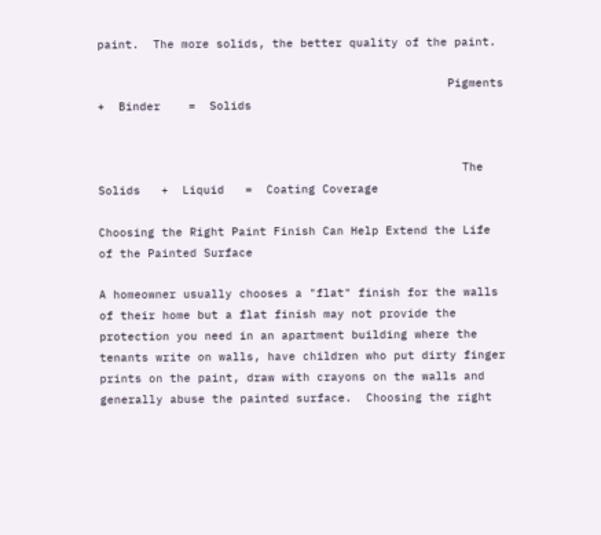paint.  The more solids, the better quality of the paint.

                                                  Pigments   +  Binder    =  Solids


                                                    The Solids   +  Liquid   =  Coating Coverage

Choosing the Right Paint Finish Can Help Extend the Life of the Painted Surface

A homeowner usually chooses a "flat" finish for the walls of their home but a flat finish may not provide the protection you need in an apartment building where the tenants write on walls, have children who put dirty finger prints on the paint, draw with crayons on the walls and generally abuse the painted surface.  Choosing the right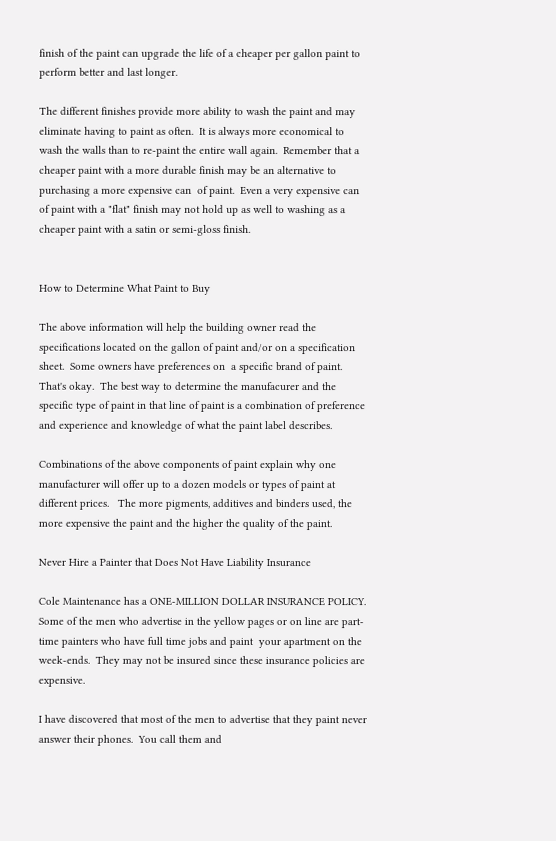finish of the paint can upgrade the life of a cheaper per gallon paint to perform better and last longer.

The different finishes provide more ability to wash the paint and may eliminate having to paint as often.  It is always more economical to wash the walls than to re-paint the entire wall again.  Remember that a cheaper paint with a more durable finish may be an alternative to purchasing a more expensive can  of paint.  Even a very expensive can of paint with a "flat" finish may not hold up as well to washing as a cheaper paint with a satin or semi-gloss finish.


How to Determine What Paint to Buy

The above information will help the building owner read the specifications located on the gallon of paint and/or on a specification sheet.  Some owners have preferences on  a specific brand of paint.  That's okay.  The best way to determine the manufacurer and the specific type of paint in that line of paint is a combination of preference and experience and knowledge of what the paint label describes.

Combinations of the above components of paint explain why one manufacturer will offer up to a dozen models or types of paint at different prices.   The more pigments, additives and binders used, the more expensive the paint and the higher the quality of the paint.

Never Hire a Painter that Does Not Have Liability Insurance

Cole Maintenance has a ONE-MILLION DOLLAR INSURANCE POLICY.    Some of the men who advertise in the yellow pages or on line are part-time painters who have full time jobs and paint  your apartment on the week-ends.  They may not be insured since these insurance policies are expensive.

I have discovered that most of the men to advertise that they paint never answer their phones.  You call them and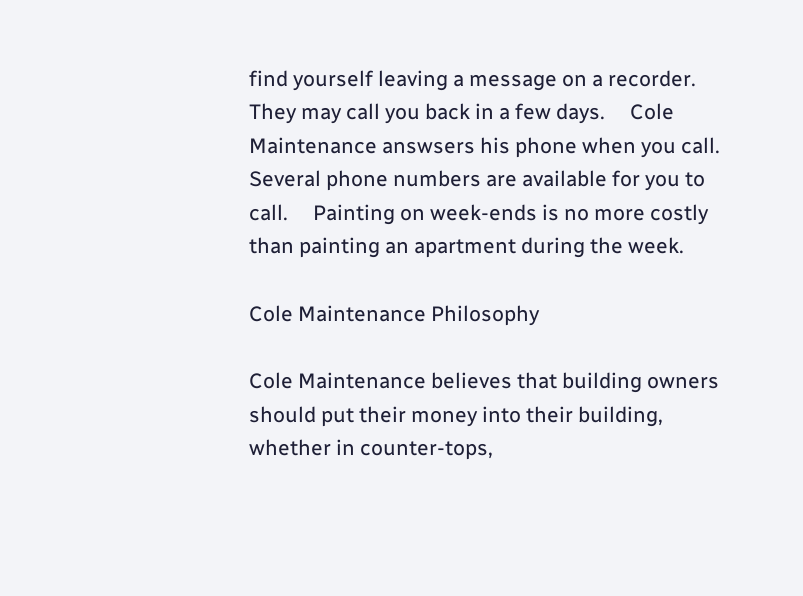find yourself leaving a message on a recorder.  They may call you back in a few days.     Cole Maintenance answsers his phone when you call.   Several phone numbers are available for you to call.     Painting on week-ends is no more costly than painting an apartment during the week.

Cole Maintenance Philosophy

Cole Maintenance believes that building owners should put their money into their building, whether in counter-tops,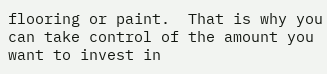flooring or paint.  That is why you can take control of the amount you want to invest in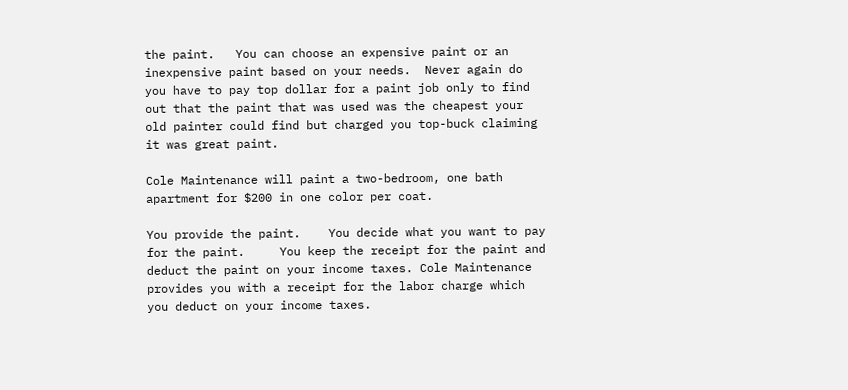the paint.   You can choose an expensive paint or an inexpensive paint based on your needs.  Never again do you have to pay top dollar for a paint job only to find out that the paint that was used was the cheapest your old painter could find but charged you top-buck claiming it was great paint.

Cole Maintenance will paint a two-bedroom, one bath apartment for $200 in one color per coat.

You provide the paint.    You decide what you want to pay for the paint.     You keep the receipt for the paint and deduct the paint on your income taxes. Cole Maintenance provides you with a receipt for the labor charge which you deduct on your income taxes.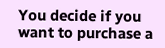You decide if you want to purchase a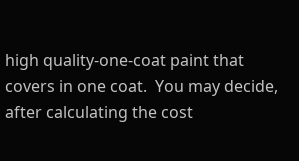high quality-one-coat paint that covers in one coat.  You may decide, after calculating the cost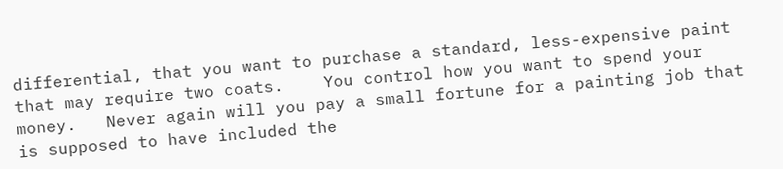differential, that you want to purchase a standard, less-expensive paint that may require two coats.    You control how you want to spend your money.   Never again will you pay a small fortune for a painting job that is supposed to have included the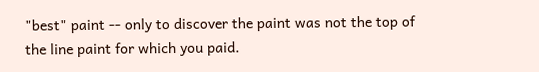"best" paint -- only to discover the paint was not the top of the line paint for which you paid.